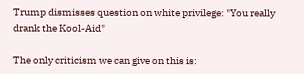Trump dismisses question on white privilege: "You really drank the Kool-Aid"

The only criticism we can give on this is: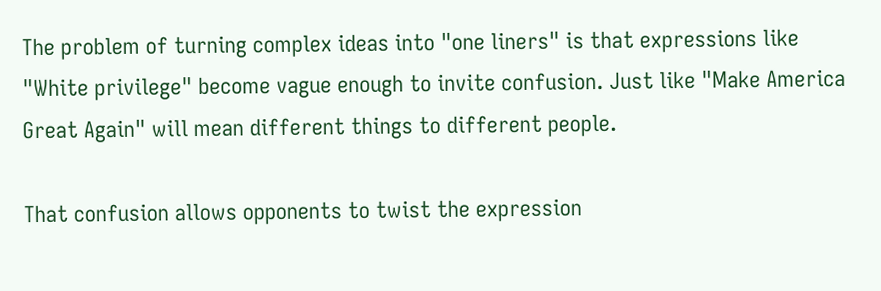The problem of turning complex ideas into "one liners" is that expressions like "White privilege" become vague enough to invite confusion. Just like "Make America Great Again" will mean different things to different people.

That confusion allows opponents to twist the expression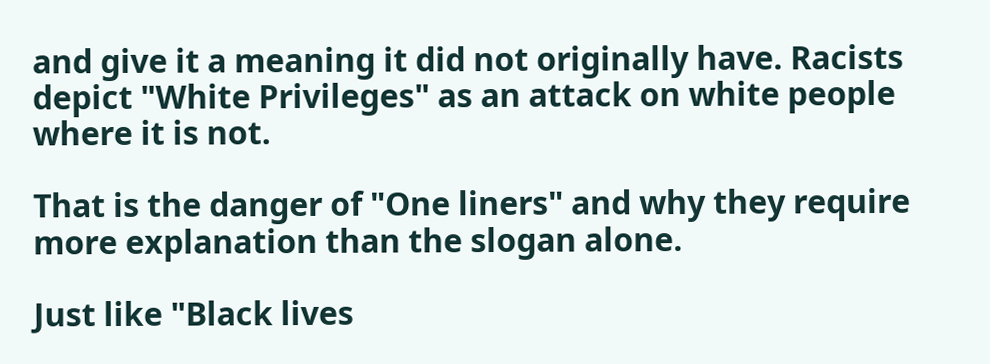and give it a meaning it did not originally have. Racists depict "White Privileges" as an attack on white people where it is not.

That is the danger of "One liners" and why they require more explanation than the slogan alone.

Just like "Black lives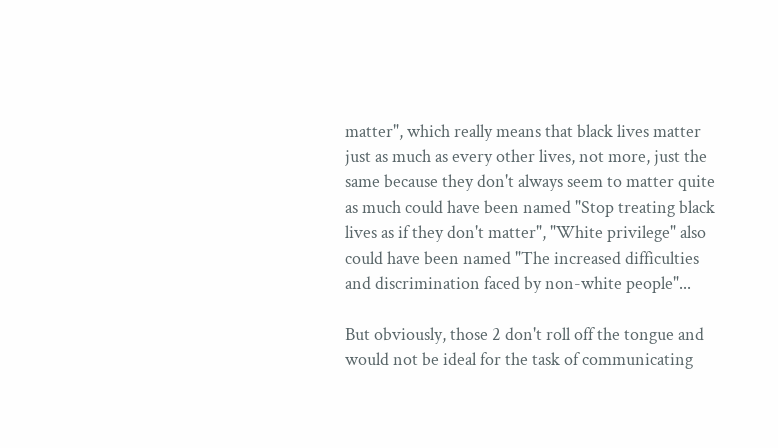matter", which really means that black lives matter just as much as every other lives, not more, just the same because they don't always seem to matter quite as much could have been named "Stop treating black lives as if they don't matter", "White privilege" also could have been named "The increased difficulties and discrimination faced by non-white people"...

But obviously, those 2 don't roll off the tongue and would not be ideal for the task of communicating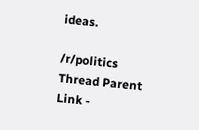ideas.

/r/politics Thread Parent Link -